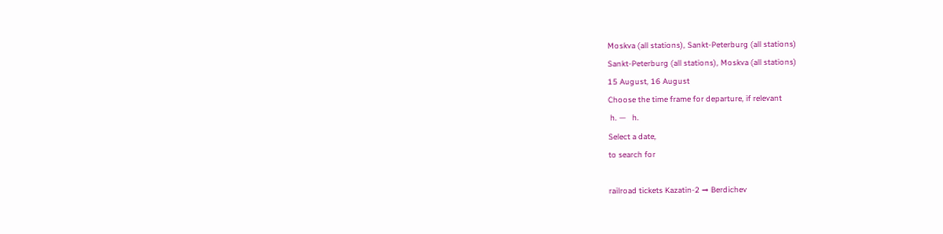Moskva (all stations), Sankt-Peterburg (all stations)
Sankt-Peterburg (all stations), Moskva (all stations)
15 August, 16 August
Choose the time frame for departure, if relevant
 h. —   h.
Select a date,
to search for

railroad tickets Kazatin-2 → Berdichev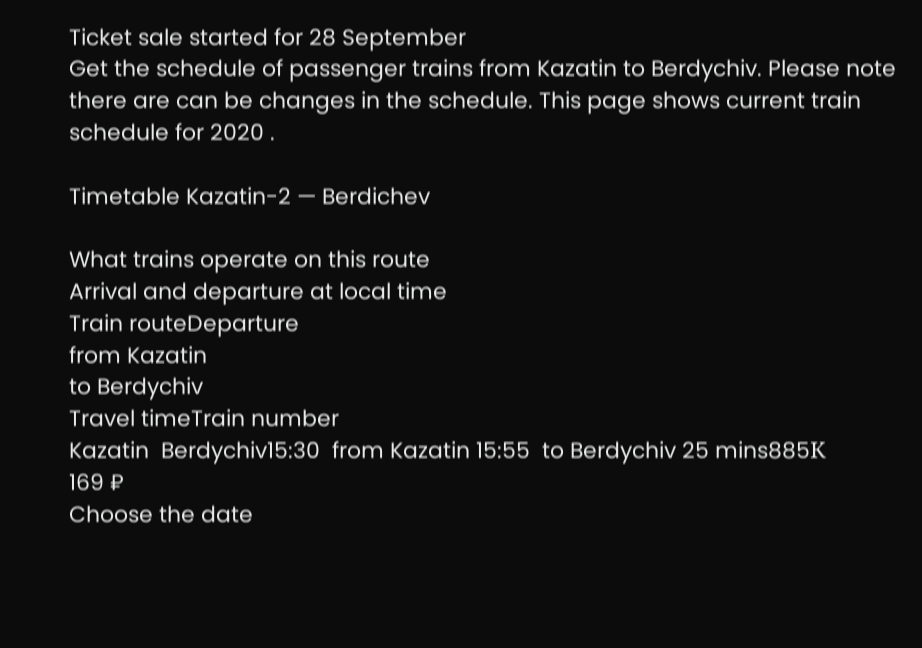Ticket sale started for 28 September
Get the schedule of passenger trains from Kazatin to Berdychiv. Please note there are can be changes in the schedule. This page shows current train schedule for 2020 .

Timetable Kazatin-2 — Berdichev

What trains operate on this route
Arrival and departure at local time
Train routeDeparture
from Kazatin
to Berdychiv
Travel timeTrain number
Kazatin  Berdychiv15:30  from Kazatin 15:55  to Berdychiv 25 mins885К
169 ₽
Choose the date